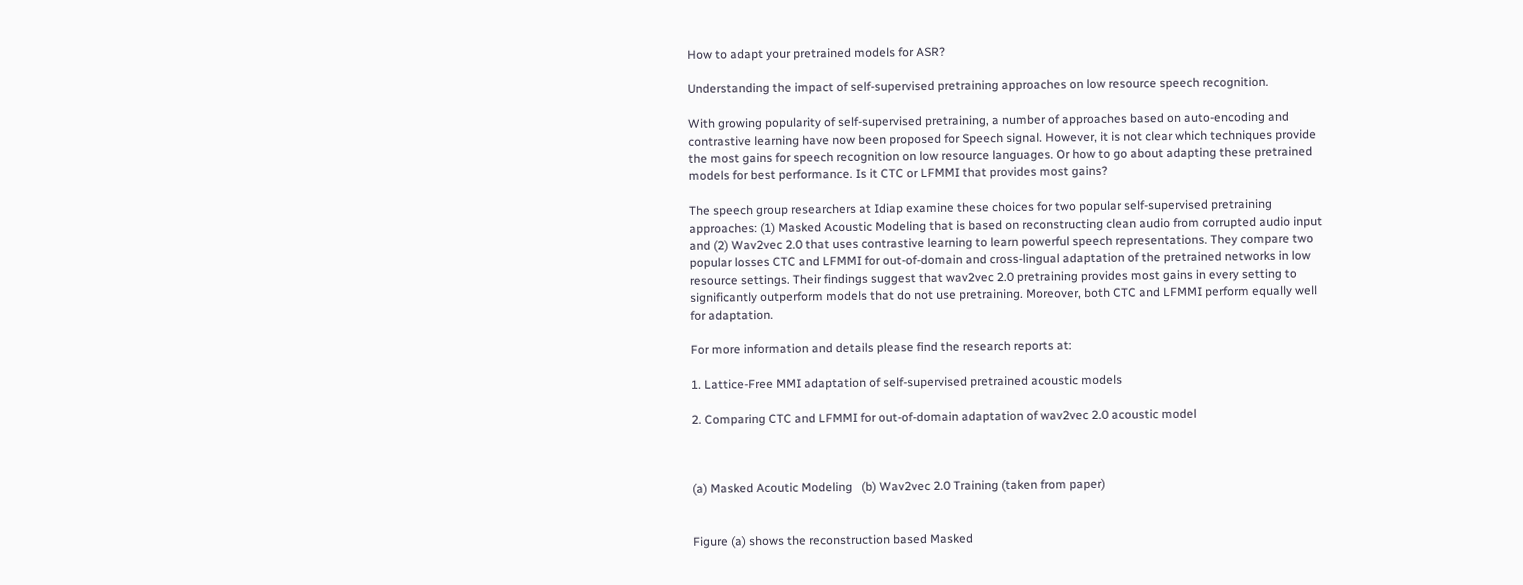How to adapt your pretrained models for ASR?

Understanding the impact of self-supervised pretraining approaches on low resource speech recognition.

With growing popularity of self-supervised pretraining, a number of approaches based on auto-encoding and contrastive learning have now been proposed for Speech signal. However, it is not clear which techniques provide the most gains for speech recognition on low resource languages. Or how to go about adapting these pretrained models for best performance. Is it CTC or LFMMI that provides most gains?

The speech group researchers at Idiap examine these choices for two popular self-supervised pretraining approaches: (1) Masked Acoustic Modeling that is based on reconstructing clean audio from corrupted audio input and (2) Wav2vec 2.0 that uses contrastive learning to learn powerful speech representations. They compare two popular losses CTC and LFMMI for out-of-domain and cross-lingual adaptation of the pretrained networks in low resource settings. Their findings suggest that wav2vec 2.0 pretraining provides most gains in every setting to significantly outperform models that do not use pretraining. Moreover, both CTC and LFMMI perform equally well for adaptation.

For more information and details please find the research reports at:

1. Lattice-Free MMI adaptation of self-supervised pretrained acoustic models

2. Comparing CTC and LFMMI for out-of-domain adaptation of wav2vec 2.0 acoustic model



(a) Masked Acoutic Modeling   (b) Wav2vec 2.0 Training (taken from paper)


Figure (a) shows the reconstruction based Masked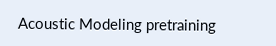Acoustic Modeling pretraining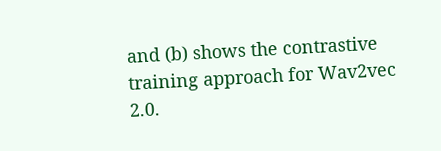and (b) shows the contrastive training approach for Wav2vec 2.0.